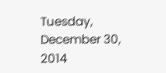Tuesday, December 30, 2014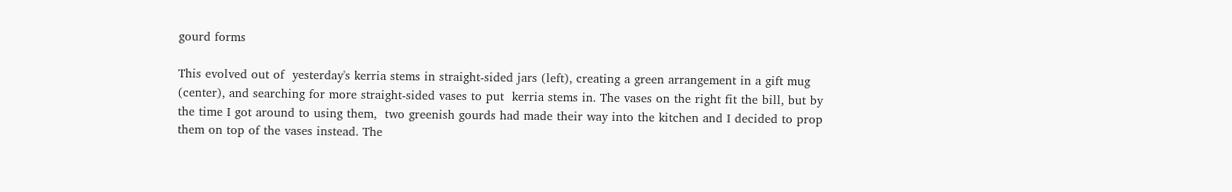gourd forms

This evolved out of  yesterday's kerria stems in straight-sided jars (left), creating a green arrangement in a gift mug (center), and searching for more straight-sided vases to put  kerria stems in. The vases on the right fit the bill, but by the time I got around to using them,  two greenish gourds had made their way into the kitchen and I decided to prop them on top of the vases instead. The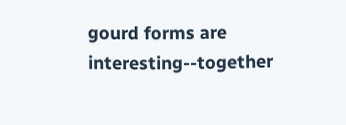gourd forms are interesting--together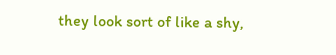they look sort of like a shy,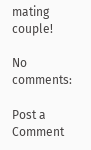mating couple!

No comments:

Post a Comment